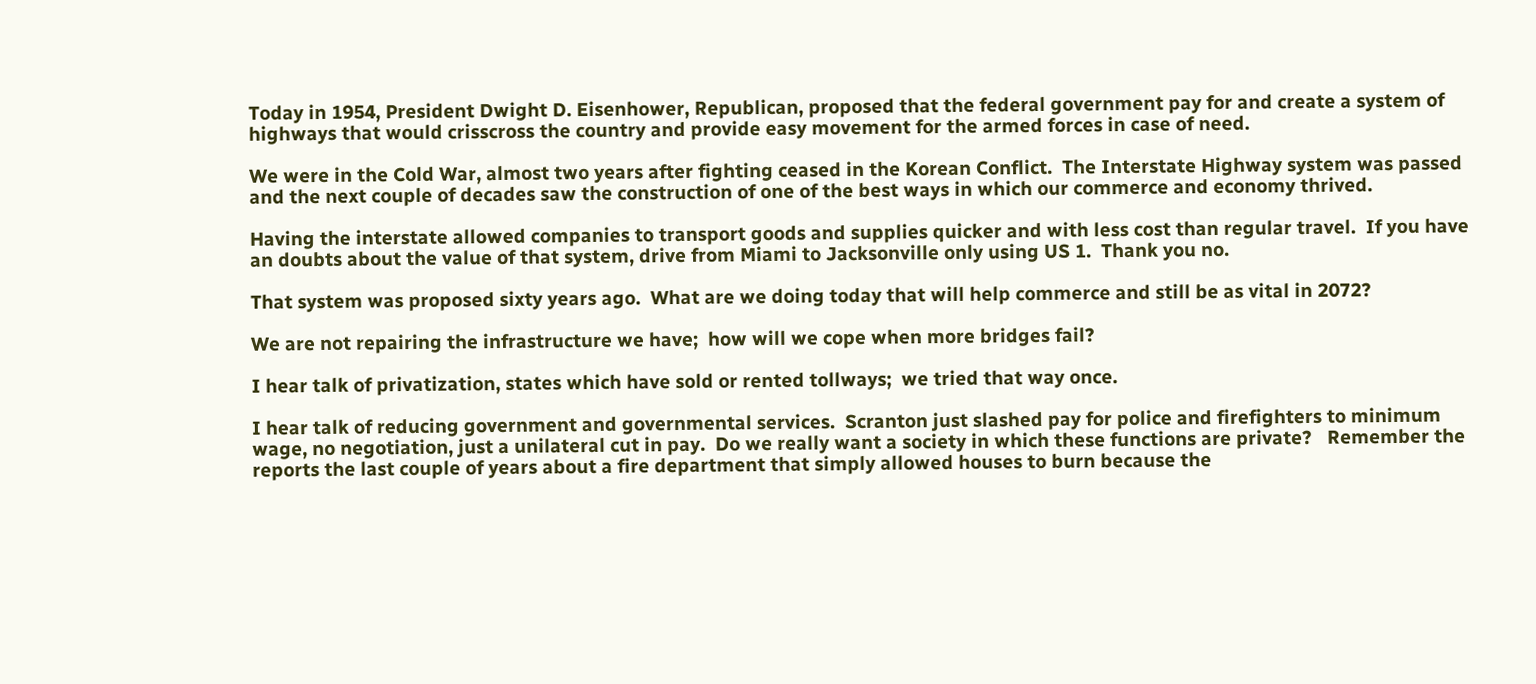Today in 1954, President Dwight D. Eisenhower, Republican, proposed that the federal government pay for and create a system of highways that would crisscross the country and provide easy movement for the armed forces in case of need.

We were in the Cold War, almost two years after fighting ceased in the Korean Conflict.  The Interstate Highway system was passed and the next couple of decades saw the construction of one of the best ways in which our commerce and economy thrived.

Having the interstate allowed companies to transport goods and supplies quicker and with less cost than regular travel.  If you have an doubts about the value of that system, drive from Miami to Jacksonville only using US 1.  Thank you no.

That system was proposed sixty years ago.  What are we doing today that will help commerce and still be as vital in 2072?

We are not repairing the infrastructure we have;  how will we cope when more bridges fail?

I hear talk of privatization, states which have sold or rented tollways;  we tried that way once.

I hear talk of reducing government and governmental services.  Scranton just slashed pay for police and firefighters to minimum wage, no negotiation, just a unilateral cut in pay.  Do we really want a society in which these functions are private?   Remember the reports the last couple of years about a fire department that simply allowed houses to burn because the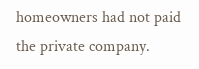homeowners had not paid the private company.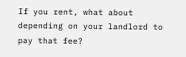If you rent, what about depending on your landlord to pay that fee?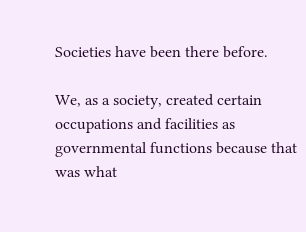Societies have been there before.

We, as a society, created certain occupations and facilities as governmental functions because that was what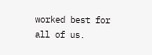worked best for all of us.